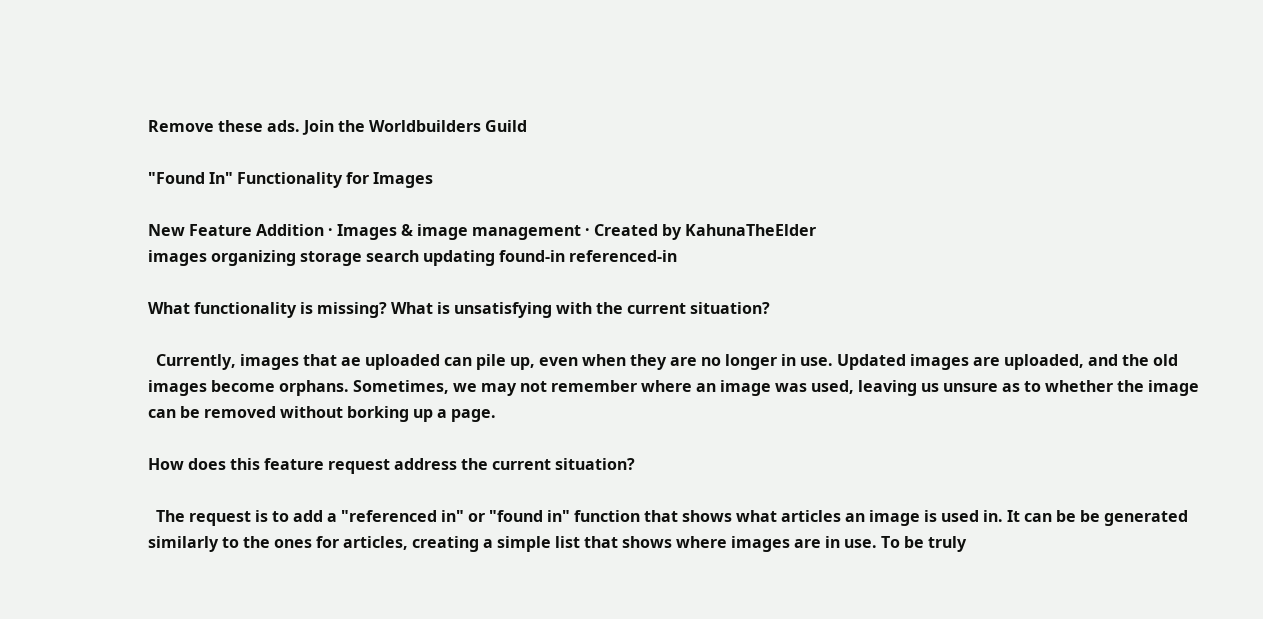Remove these ads. Join the Worldbuilders Guild

"Found In" Functionality for Images

New Feature Addition · Images & image management · Created by KahunaTheElder
images organizing storage search updating found-in referenced-in

What functionality is missing? What is unsatisfying with the current situation?

  Currently, images that ae uploaded can pile up, even when they are no longer in use. Updated images are uploaded, and the old images become orphans. Sometimes, we may not remember where an image was used, leaving us unsure as to whether the image can be removed without borking up a page.

How does this feature request address the current situation?

  The request is to add a "referenced in" or "found in" function that shows what articles an image is used in. It can be be generated similarly to the ones for articles, creating a simple list that shows where images are in use. To be truly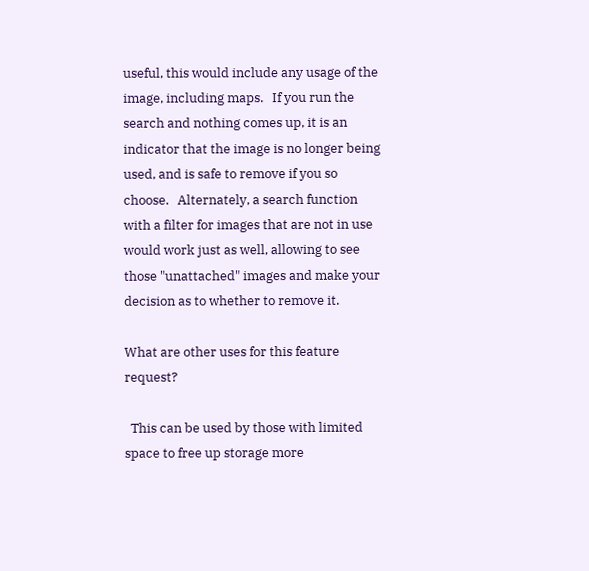useful, this would include any usage of the image, including maps.   If you run the search and nothing comes up, it is an indicator that the image is no longer being used, and is safe to remove if you so choose.   Alternately, a search function with a filter for images that are not in use would work just as well, allowing to see those "unattached" images and make your decision as to whether to remove it.

What are other uses for this feature request?

  This can be used by those with limited space to free up storage more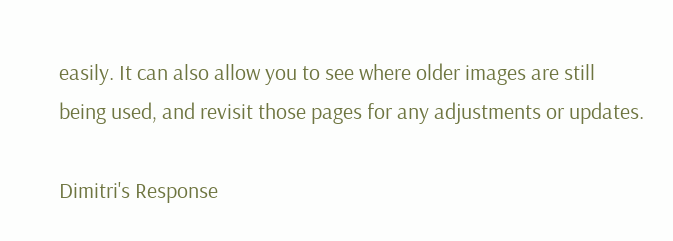easily. It can also allow you to see where older images are still being used, and revisit those pages for any adjustments or updates.

Dimitri's Response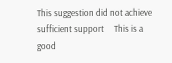This suggestion did not achieve sufficient support     This is a good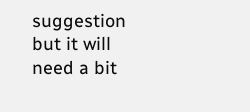suggestion but it will need a bit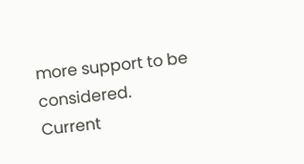more support to be considered.
Current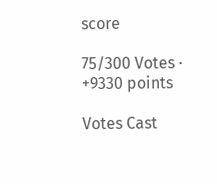score

75/300 Votes · +9330 points

Votes Cast